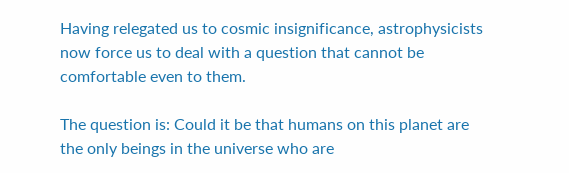Having relegated us to cosmic insignificance, astrophysicists now force us to deal with a question that cannot be comfortable even to them.

The question is: Could it be that humans on this planet are the only beings in the universe who are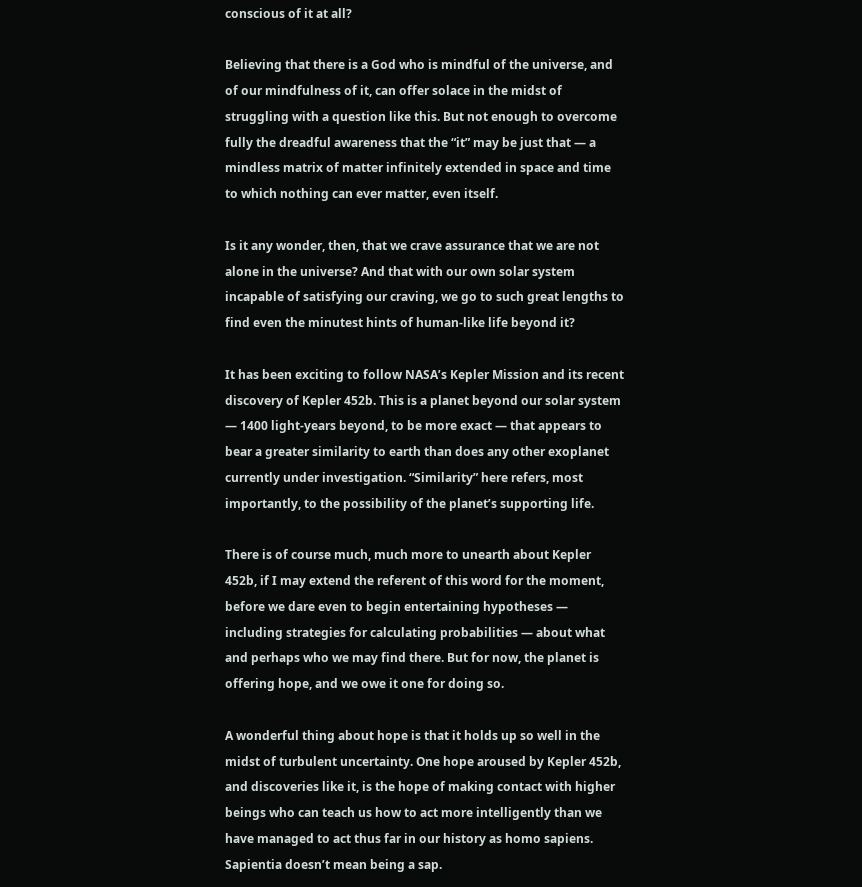conscious of it at all?

Believing that there is a God who is mindful of the universe, and of our mindfulness of it, can offer solace in the midst of struggling with a question like this. But not enough to overcome fully the dreadful awareness that the “it” may be just that — a mindless matrix of matter infinitely extended in space and time to which nothing can ever matter, even itself.

Is it any wonder, then, that we crave assurance that we are not alone in the universe? And that with our own solar system incapable of satisfying our craving, we go to such great lengths to find even the minutest hints of human-like life beyond it?

It has been exciting to follow NASA’s Kepler Mission and its recent discovery of Kepler 452b. This is a planet beyond our solar system — 1400 light-years beyond, to be more exact — that appears to bear a greater similarity to earth than does any other exoplanet currently under investigation. “Similarity” here refers, most importantly, to the possibility of the planet’s supporting life.

There is of course much, much more to unearth about Kepler 452b, if I may extend the referent of this word for the moment, before we dare even to begin entertaining hypotheses — including strategies for calculating probabilities — about what and perhaps who we may find there. But for now, the planet is offering hope, and we owe it one for doing so.

A wonderful thing about hope is that it holds up so well in the midst of turbulent uncertainty. One hope aroused by Kepler 452b, and discoveries like it, is the hope of making contact with higher beings who can teach us how to act more intelligently than we have managed to act thus far in our history as homo sapiens. Sapientia doesn’t mean being a sap.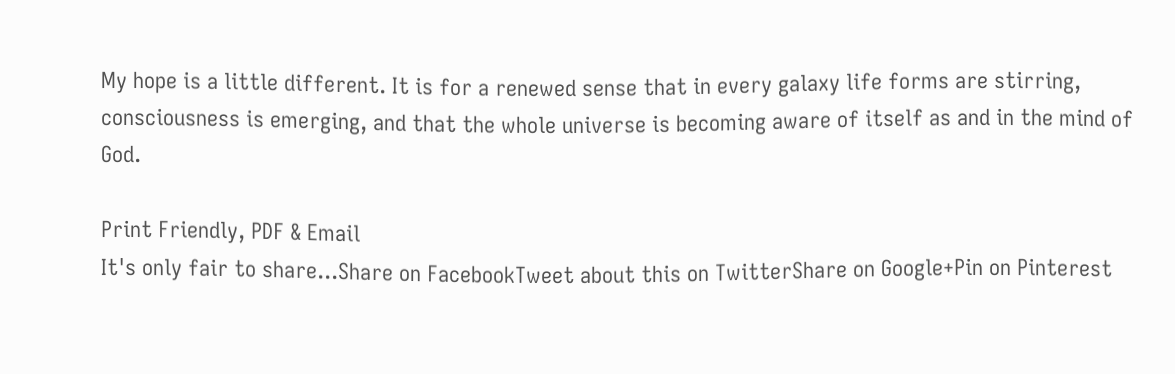My hope is a little different. It is for a renewed sense that in every galaxy life forms are stirring, consciousness is emerging, and that the whole universe is becoming aware of itself as and in the mind of God.

Print Friendly, PDF & Email
It's only fair to share...Share on FacebookTweet about this on TwitterShare on Google+Pin on Pinterest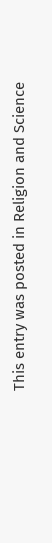This entry was posted in Religion and Science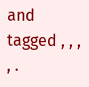and tagged , , , , .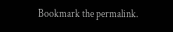Bookmark the permalink.